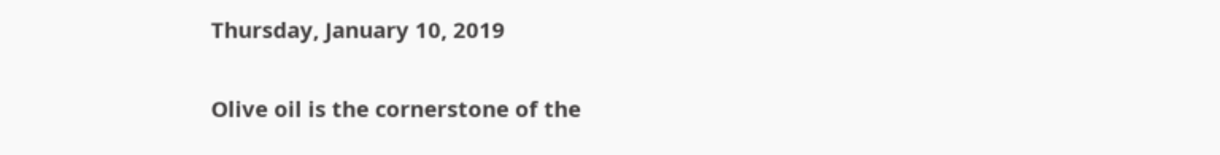Thursday, January 10, 2019


Olive oil is the cornerstone of the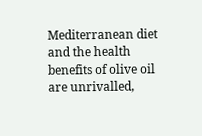Mediterranean diet and the health benefits of olive oil are unrivalled,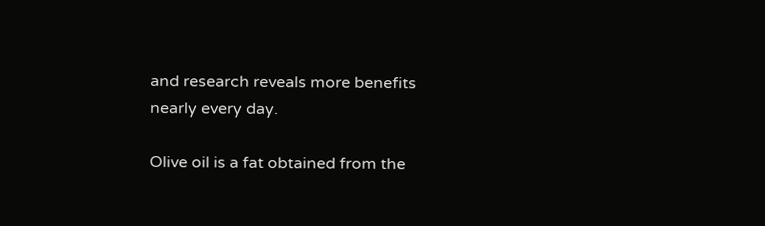and research reveals more benefits nearly every day.

Olive oil is a fat obtained from the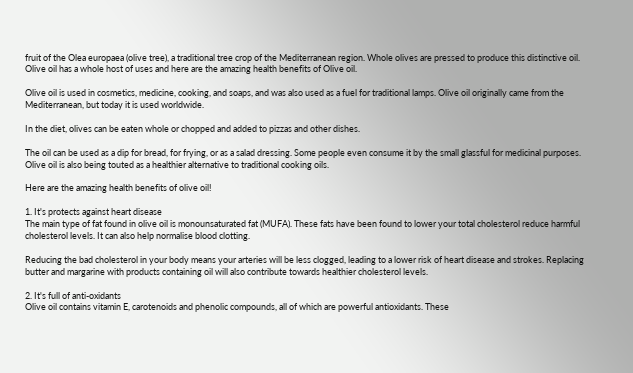fruit of the Olea europaea (olive tree), a traditional tree crop of the Mediterranean region. Whole olives are pressed to produce this distinctive oil. Olive oil has a whole host of uses and here are the amazing health benefits of Olive oil.

Olive oil is used in cosmetics, medicine, cooking, and soaps, and was also used as a fuel for traditional lamps. Olive oil originally came from the Mediterranean, but today it is used worldwide.

In the diet, olives can be eaten whole or chopped and added to pizzas and other dishes.

The oil can be used as a dip for bread, for frying, or as a salad dressing. Some people even consume it by the small glassful for medicinal purposes. Olive oil is also being touted as a healthier alternative to traditional cooking oils.

Here are the amazing health benefits of olive oil!

1. It's protects against heart disease
The main type of fat found in olive oil is monounsaturated fat (MUFA). These fats have been found to lower your total cholesterol reduce harmful cholesterol levels. It can also help normalise blood clotting.

Reducing the bad cholesterol in your body means your arteries will be less clogged, leading to a lower risk of heart disease and strokes. Replacing butter and margarine with products containing oil will also contribute towards healthier cholesterol levels.

2. It's full of anti-oxidants
Olive oil contains vitamin E, carotenoids and phenolic compounds, all of which are powerful antioxidants. These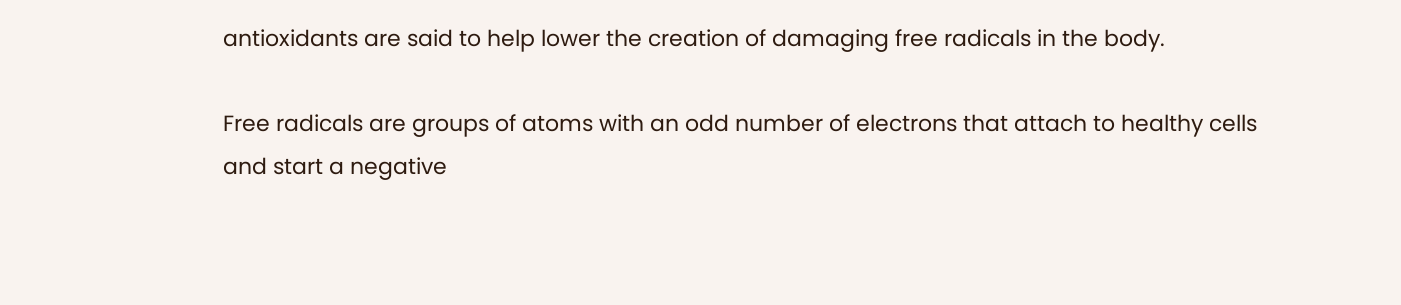antioxidants are said to help lower the creation of damaging free radicals in the body.

Free radicals are groups of atoms with an odd number of electrons that attach to healthy cells and start a negative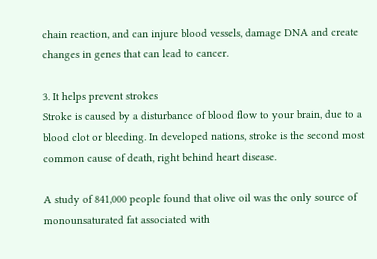chain reaction, and can injure blood vessels, damage DNA and create changes in genes that can lead to cancer.

3. It helps prevent strokes
Stroke is caused by a disturbance of blood flow to your brain, due to a blood clot or bleeding. In developed nations, stroke is the second most common cause of death, right behind heart disease.

A study of 841,000 people found that olive oil was the only source of monounsaturated fat associated with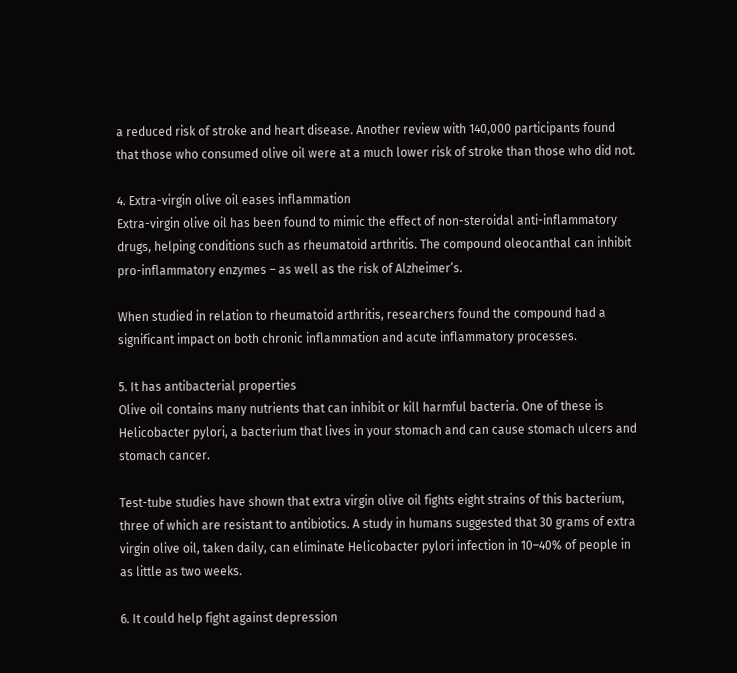a reduced risk of stroke and heart disease. Another review with 140,000 participants found that those who consumed olive oil were at a much lower risk of stroke than those who did not.

4. Extra-virgin olive oil eases inflammation
Extra-virgin olive oil has been found to mimic the effect of non-steroidal anti-inflammatory drugs, helping conditions such as rheumatoid arthritis. The compound oleocanthal can inhibit pro-inflammatory enzymes – as well as the risk of Alzheimer’s.

When studied in relation to rheumatoid arthritis, researchers found the compound had a significant impact on both chronic inflammation and acute inflammatory processes.

5. It has antibacterial properties
Olive oil contains many nutrients that can inhibit or kill harmful bacteria. One of these is Helicobacter pylori, a bacterium that lives in your stomach and can cause stomach ulcers and stomach cancer.

Test-tube studies have shown that extra virgin olive oil fights eight strains of this bacterium, three of which are resistant to antibiotics. A study in humans suggested that 30 grams of extra virgin olive oil, taken daily, can eliminate Helicobacter pylori infection in 10–40% of people in as little as two weeks.

6. It could help fight against depression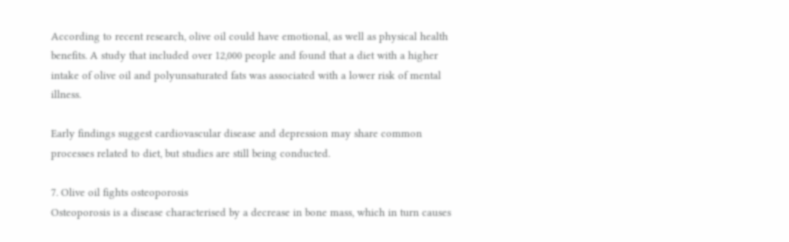According to recent research, olive oil could have emotional, as well as physical health benefits. A study that included over 12,000 people and found that a diet with a higher intake of olive oil and polyunsaturated fats was associated with a lower risk of mental illness.

Early findings suggest cardiovascular disease and depression may share common processes related to diet, but studies are still being conducted.

7. Olive oil fights osteoporosis
Osteoporosis is a disease characterised by a decrease in bone mass, which in turn causes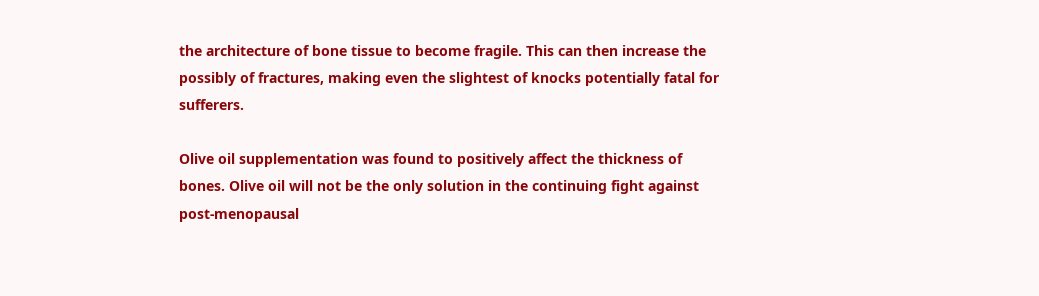the architecture of bone tissue to become fragile. This can then increase the possibly of fractures, making even the slightest of knocks potentially fatal for sufferers.

Olive oil supplementation was found to positively affect the thickness of bones. Olive oil will not be the only solution in the continuing fight against post-menopausal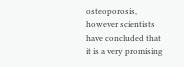osteoporosis, however scientists have concluded that it is a very promising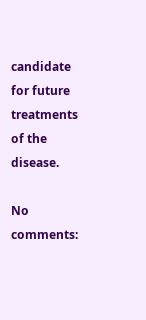candidate for future treatments of the disease.

No comments: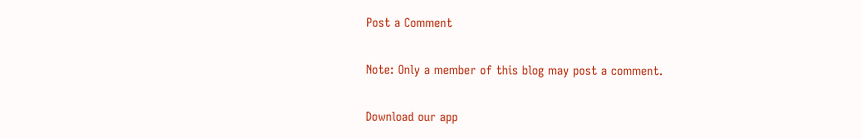Post a Comment

Note: Only a member of this blog may post a comment.

Download our app